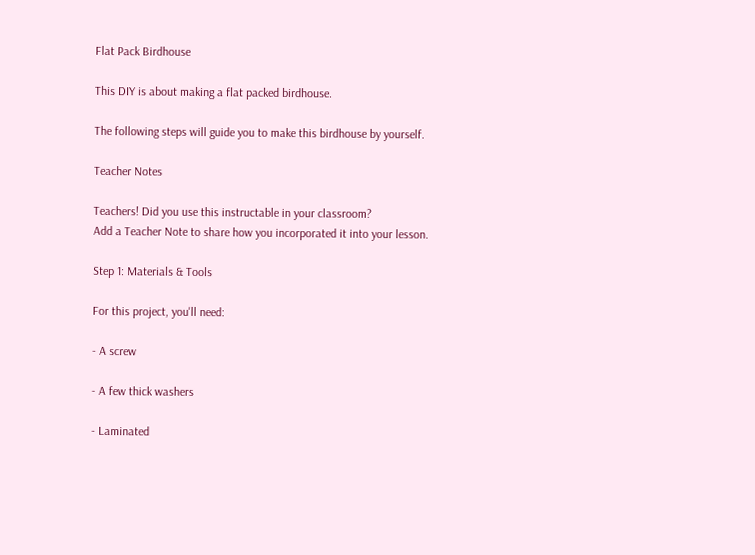Flat Pack Birdhouse

This DIY is about making a flat packed birdhouse.

The following steps will guide you to make this birdhouse by yourself.

Teacher Notes

Teachers! Did you use this instructable in your classroom?
Add a Teacher Note to share how you incorporated it into your lesson.

Step 1: Materials & Tools

For this project, you'll need:

- A screw

- A few thick washers

- Laminated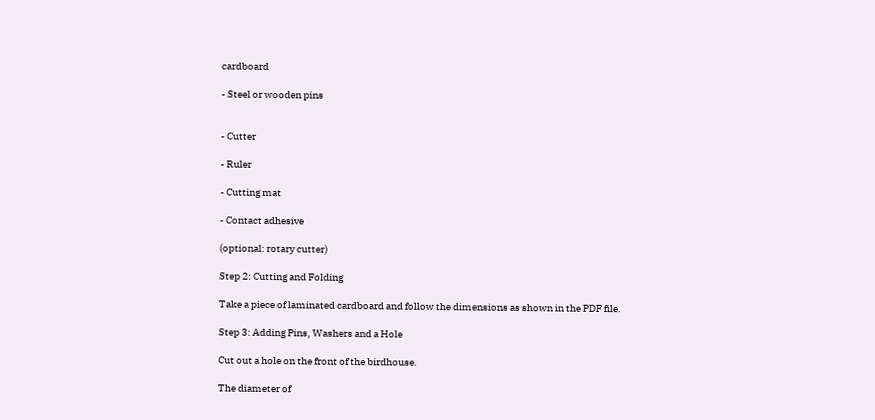cardboard

- Steel or wooden pins


- Cutter

- Ruler

- Cutting mat

- Contact adhesive

(optional: rotary cutter)

Step 2: Cutting and Folding

Take a piece of laminated cardboard and follow the dimensions as shown in the PDF file.

Step 3: Adding Pins, Washers and a Hole

Cut out a hole on the front of the birdhouse.

The diameter of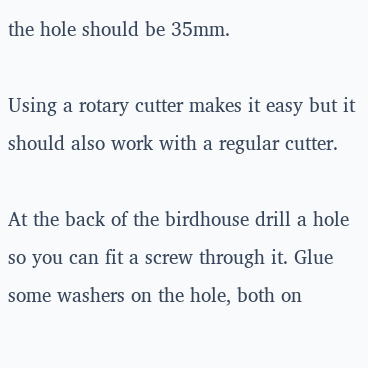the hole should be 35mm.

Using a rotary cutter makes it easy but it should also work with a regular cutter.

At the back of the birdhouse drill a hole so you can fit a screw through it. Glue some washers on the hole, both on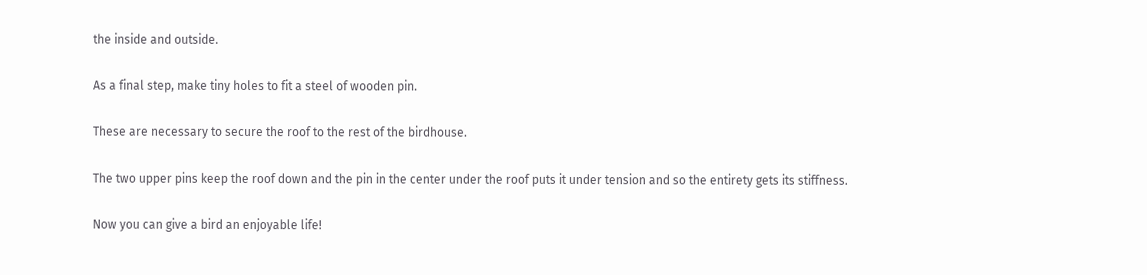the inside and outside.

As a final step, make tiny holes to fit a steel of wooden pin.

These are necessary to secure the roof to the rest of the birdhouse.

The two upper pins keep the roof down and the pin in the center under the roof puts it under tension and so the entirety gets its stiffness.

Now you can give a bird an enjoyable life!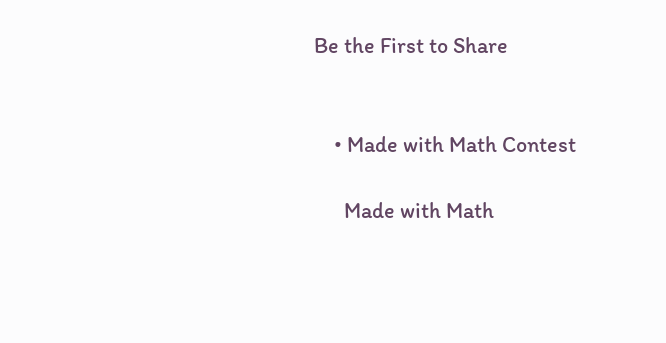Be the First to Share


    • Made with Math Contest

      Made with Math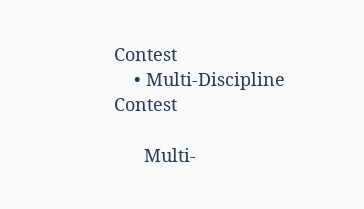Contest
    • Multi-Discipline Contest

      Multi-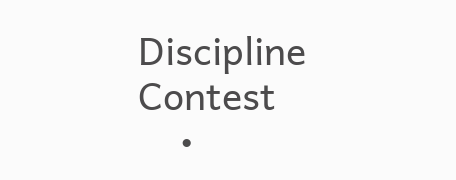Discipline Contest
    •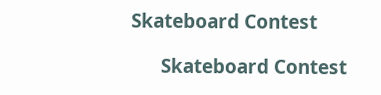Skateboard Contest

      Skateboard Contest